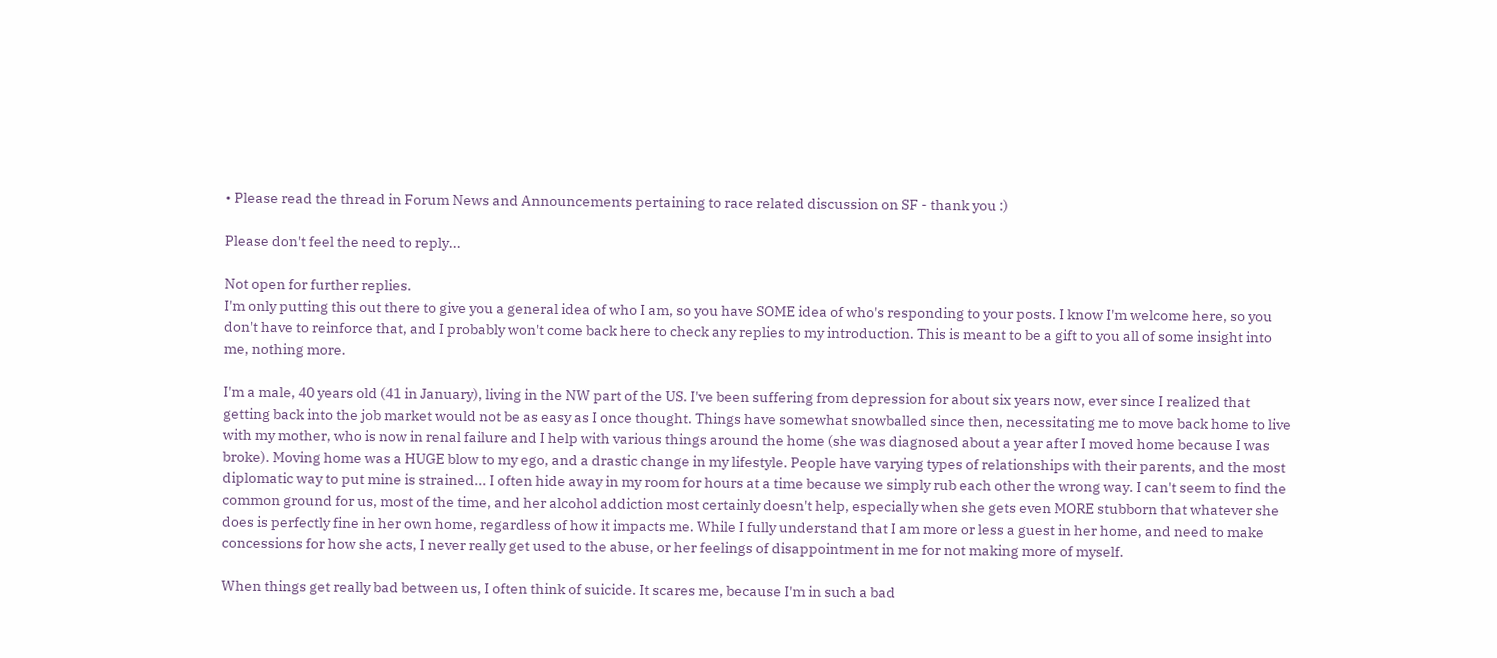• Please read the thread in Forum News and Announcements pertaining to race related discussion on SF - thank you :)

Please don't feel the need to reply...

Not open for further replies.
I'm only putting this out there to give you a general idea of who I am, so you have SOME idea of who's responding to your posts. I know I'm welcome here, so you don't have to reinforce that, and I probably won't come back here to check any replies to my introduction. This is meant to be a gift to you all of some insight into me, nothing more.

I'm a male, 40 years old (41 in January), living in the NW part of the US. I've been suffering from depression for about six years now, ever since I realized that getting back into the job market would not be as easy as I once thought. Things have somewhat snowballed since then, necessitating me to move back home to live with my mother, who is now in renal failure and I help with various things around the home (she was diagnosed about a year after I moved home because I was broke). Moving home was a HUGE blow to my ego, and a drastic change in my lifestyle. People have varying types of relationships with their parents, and the most diplomatic way to put mine is strained... I often hide away in my room for hours at a time because we simply rub each other the wrong way. I can't seem to find the common ground for us, most of the time, and her alcohol addiction most certainly doesn't help, especially when she gets even MORE stubborn that whatever she does is perfectly fine in her own home, regardless of how it impacts me. While I fully understand that I am more or less a guest in her home, and need to make concessions for how she acts, I never really get used to the abuse, or her feelings of disappointment in me for not making more of myself.

When things get really bad between us, I often think of suicide. It scares me, because I'm in such a bad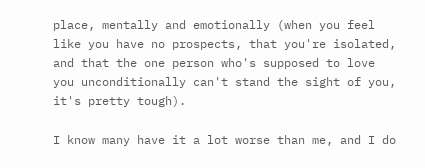place, mentally and emotionally (when you feel like you have no prospects, that you're isolated, and that the one person who's supposed to love you unconditionally can't stand the sight of you, it's pretty tough).

I know many have it a lot worse than me, and I do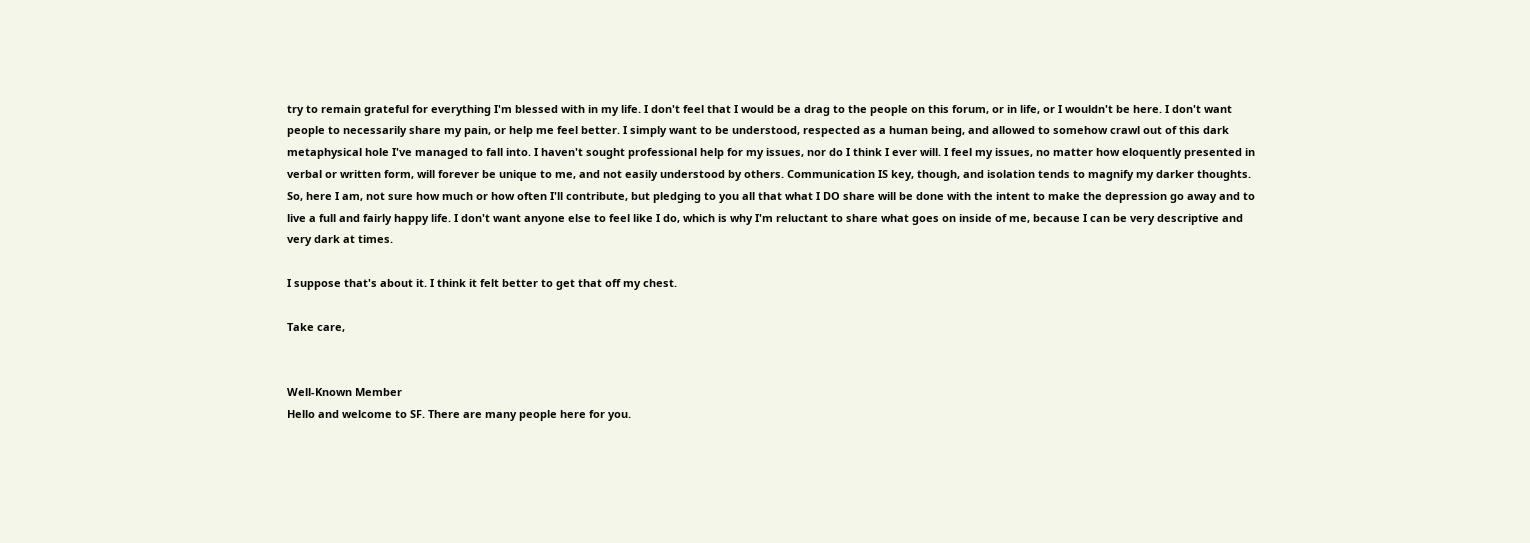try to remain grateful for everything I'm blessed with in my life. I don't feel that I would be a drag to the people on this forum, or in life, or I wouldn't be here. I don't want people to necessarily share my pain, or help me feel better. I simply want to be understood, respected as a human being, and allowed to somehow crawl out of this dark metaphysical hole I've managed to fall into. I haven't sought professional help for my issues, nor do I think I ever will. I feel my issues, no matter how eloquently presented in verbal or written form, will forever be unique to me, and not easily understood by others. Communication IS key, though, and isolation tends to magnify my darker thoughts. So, here I am, not sure how much or how often I'll contribute, but pledging to you all that what I DO share will be done with the intent to make the depression go away and to live a full and fairly happy life. I don't want anyone else to feel like I do, which is why I'm reluctant to share what goes on inside of me, because I can be very descriptive and very dark at times.

I suppose that's about it. I think it felt better to get that off my chest.

Take care,


Well-Known Member
Hello and welcome to SF. There are many people here for you.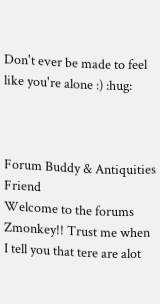Don't ever be made to feel like you're alone :) :hug:



Forum Buddy & Antiquities Friend
Welcome to the forums Zmonkey!! Trust me when I tell you that tere are alot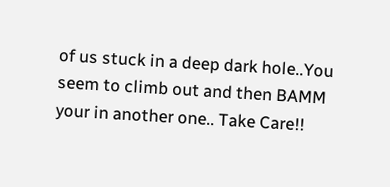of us stuck in a deep dark hole..You seem to climb out and then BAMM your in another one.. Take Care!!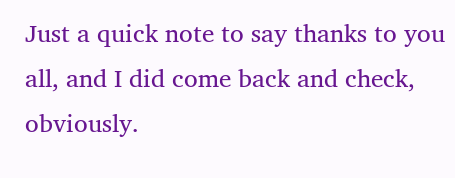Just a quick note to say thanks to you all, and I did come back and check, obviously.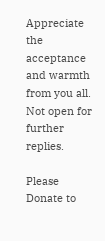Appreciate the acceptance and warmth from you all.
Not open for further replies.

Please Donate to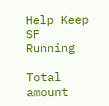Help Keep SF Running

Total amount